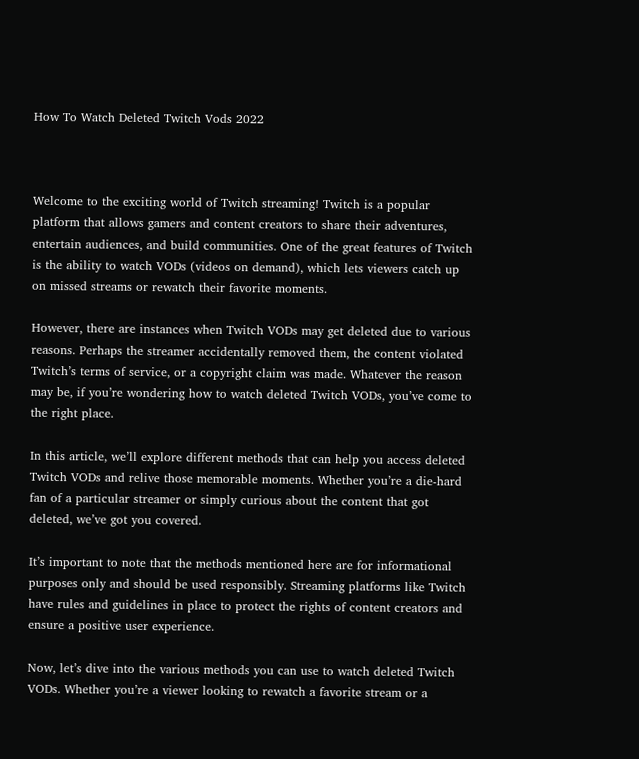How To Watch Deleted Twitch Vods 2022



Welcome to the exciting world of Twitch streaming! Twitch is a popular platform that allows gamers and content creators to share their adventures, entertain audiences, and build communities. One of the great features of Twitch is the ability to watch VODs (videos on demand), which lets viewers catch up on missed streams or rewatch their favorite moments.

However, there are instances when Twitch VODs may get deleted due to various reasons. Perhaps the streamer accidentally removed them, the content violated Twitch’s terms of service, or a copyright claim was made. Whatever the reason may be, if you’re wondering how to watch deleted Twitch VODs, you’ve come to the right place.

In this article, we’ll explore different methods that can help you access deleted Twitch VODs and relive those memorable moments. Whether you’re a die-hard fan of a particular streamer or simply curious about the content that got deleted, we’ve got you covered.

It’s important to note that the methods mentioned here are for informational purposes only and should be used responsibly. Streaming platforms like Twitch have rules and guidelines in place to protect the rights of content creators and ensure a positive user experience.

Now, let’s dive into the various methods you can use to watch deleted Twitch VODs. Whether you’re a viewer looking to rewatch a favorite stream or a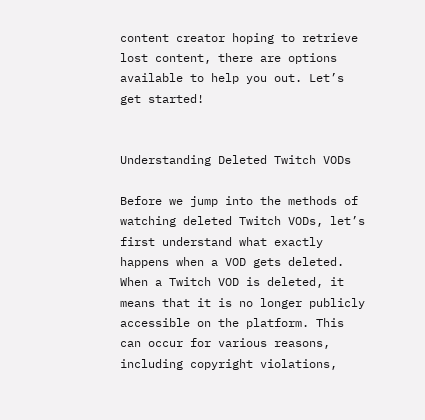content creator hoping to retrieve lost content, there are options available to help you out. Let’s get started!


Understanding Deleted Twitch VODs

Before we jump into the methods of watching deleted Twitch VODs, let’s first understand what exactly happens when a VOD gets deleted. When a Twitch VOD is deleted, it means that it is no longer publicly accessible on the platform. This can occur for various reasons, including copyright violations,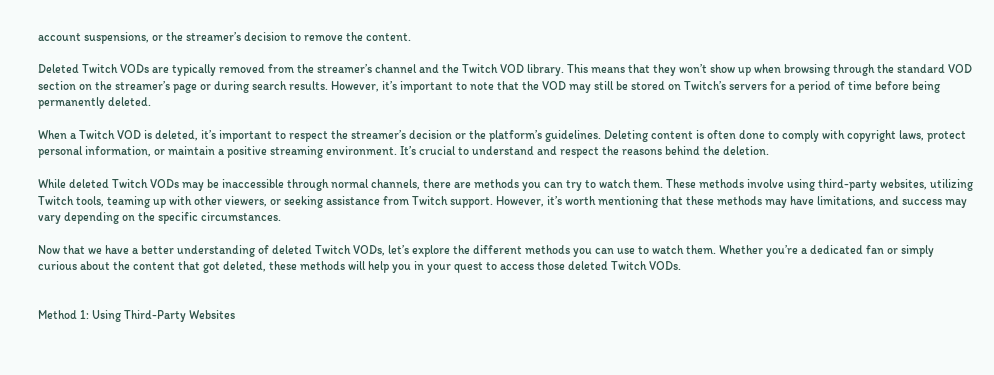account suspensions, or the streamer’s decision to remove the content.

Deleted Twitch VODs are typically removed from the streamer’s channel and the Twitch VOD library. This means that they won’t show up when browsing through the standard VOD section on the streamer’s page or during search results. However, it’s important to note that the VOD may still be stored on Twitch’s servers for a period of time before being permanently deleted.

When a Twitch VOD is deleted, it’s important to respect the streamer’s decision or the platform’s guidelines. Deleting content is often done to comply with copyright laws, protect personal information, or maintain a positive streaming environment. It’s crucial to understand and respect the reasons behind the deletion.

While deleted Twitch VODs may be inaccessible through normal channels, there are methods you can try to watch them. These methods involve using third-party websites, utilizing Twitch tools, teaming up with other viewers, or seeking assistance from Twitch support. However, it’s worth mentioning that these methods may have limitations, and success may vary depending on the specific circumstances.

Now that we have a better understanding of deleted Twitch VODs, let’s explore the different methods you can use to watch them. Whether you’re a dedicated fan or simply curious about the content that got deleted, these methods will help you in your quest to access those deleted Twitch VODs.


Method 1: Using Third-Party Websites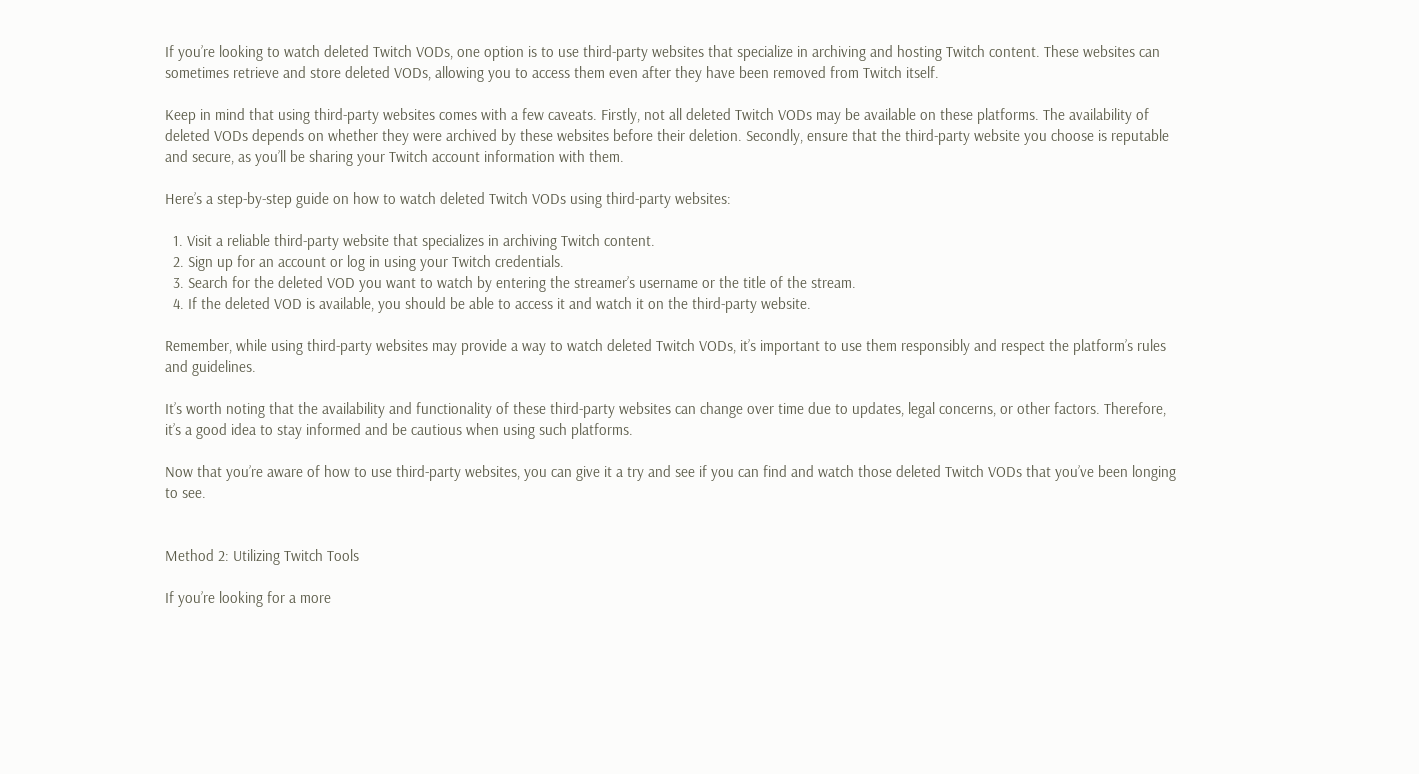If you’re looking to watch deleted Twitch VODs, one option is to use third-party websites that specialize in archiving and hosting Twitch content. These websites can sometimes retrieve and store deleted VODs, allowing you to access them even after they have been removed from Twitch itself.

Keep in mind that using third-party websites comes with a few caveats. Firstly, not all deleted Twitch VODs may be available on these platforms. The availability of deleted VODs depends on whether they were archived by these websites before their deletion. Secondly, ensure that the third-party website you choose is reputable and secure, as you’ll be sharing your Twitch account information with them.

Here’s a step-by-step guide on how to watch deleted Twitch VODs using third-party websites:

  1. Visit a reliable third-party website that specializes in archiving Twitch content.
  2. Sign up for an account or log in using your Twitch credentials.
  3. Search for the deleted VOD you want to watch by entering the streamer’s username or the title of the stream.
  4. If the deleted VOD is available, you should be able to access it and watch it on the third-party website.

Remember, while using third-party websites may provide a way to watch deleted Twitch VODs, it’s important to use them responsibly and respect the platform’s rules and guidelines.

It’s worth noting that the availability and functionality of these third-party websites can change over time due to updates, legal concerns, or other factors. Therefore, it’s a good idea to stay informed and be cautious when using such platforms.

Now that you’re aware of how to use third-party websites, you can give it a try and see if you can find and watch those deleted Twitch VODs that you’ve been longing to see.


Method 2: Utilizing Twitch Tools

If you’re looking for a more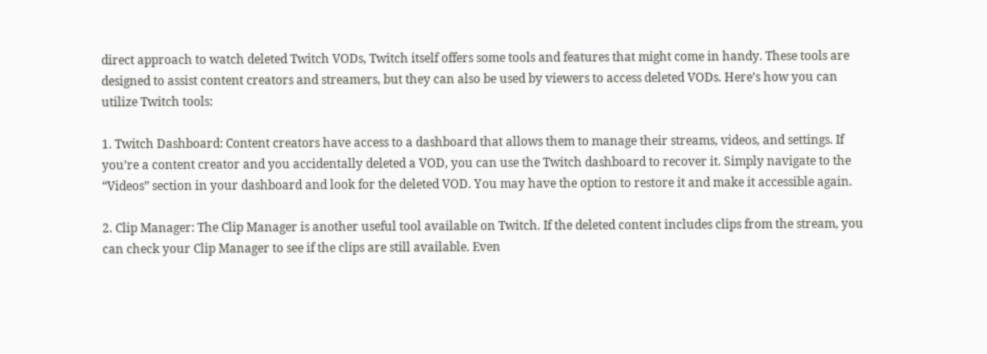direct approach to watch deleted Twitch VODs, Twitch itself offers some tools and features that might come in handy. These tools are designed to assist content creators and streamers, but they can also be used by viewers to access deleted VODs. Here’s how you can utilize Twitch tools:

1. Twitch Dashboard: Content creators have access to a dashboard that allows them to manage their streams, videos, and settings. If you’re a content creator and you accidentally deleted a VOD, you can use the Twitch dashboard to recover it. Simply navigate to the “Videos” section in your dashboard and look for the deleted VOD. You may have the option to restore it and make it accessible again.

2. Clip Manager: The Clip Manager is another useful tool available on Twitch. If the deleted content includes clips from the stream, you can check your Clip Manager to see if the clips are still available. Even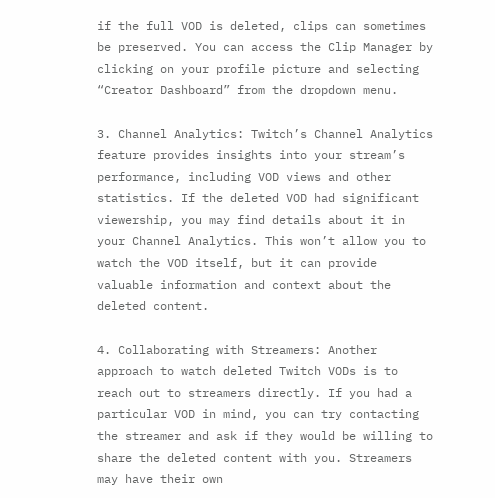if the full VOD is deleted, clips can sometimes be preserved. You can access the Clip Manager by clicking on your profile picture and selecting “Creator Dashboard” from the dropdown menu.

3. Channel Analytics: Twitch’s Channel Analytics feature provides insights into your stream’s performance, including VOD views and other statistics. If the deleted VOD had significant viewership, you may find details about it in your Channel Analytics. This won’t allow you to watch the VOD itself, but it can provide valuable information and context about the deleted content.

4. Collaborating with Streamers: Another approach to watch deleted Twitch VODs is to reach out to streamers directly. If you had a particular VOD in mind, you can try contacting the streamer and ask if they would be willing to share the deleted content with you. Streamers may have their own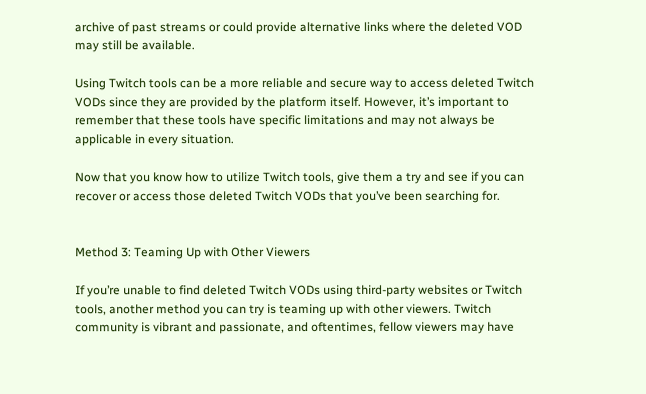archive of past streams or could provide alternative links where the deleted VOD may still be available.

Using Twitch tools can be a more reliable and secure way to access deleted Twitch VODs since they are provided by the platform itself. However, it’s important to remember that these tools have specific limitations and may not always be applicable in every situation.

Now that you know how to utilize Twitch tools, give them a try and see if you can recover or access those deleted Twitch VODs that you’ve been searching for.


Method 3: Teaming Up with Other Viewers

If you’re unable to find deleted Twitch VODs using third-party websites or Twitch tools, another method you can try is teaming up with other viewers. Twitch community is vibrant and passionate, and oftentimes, fellow viewers may have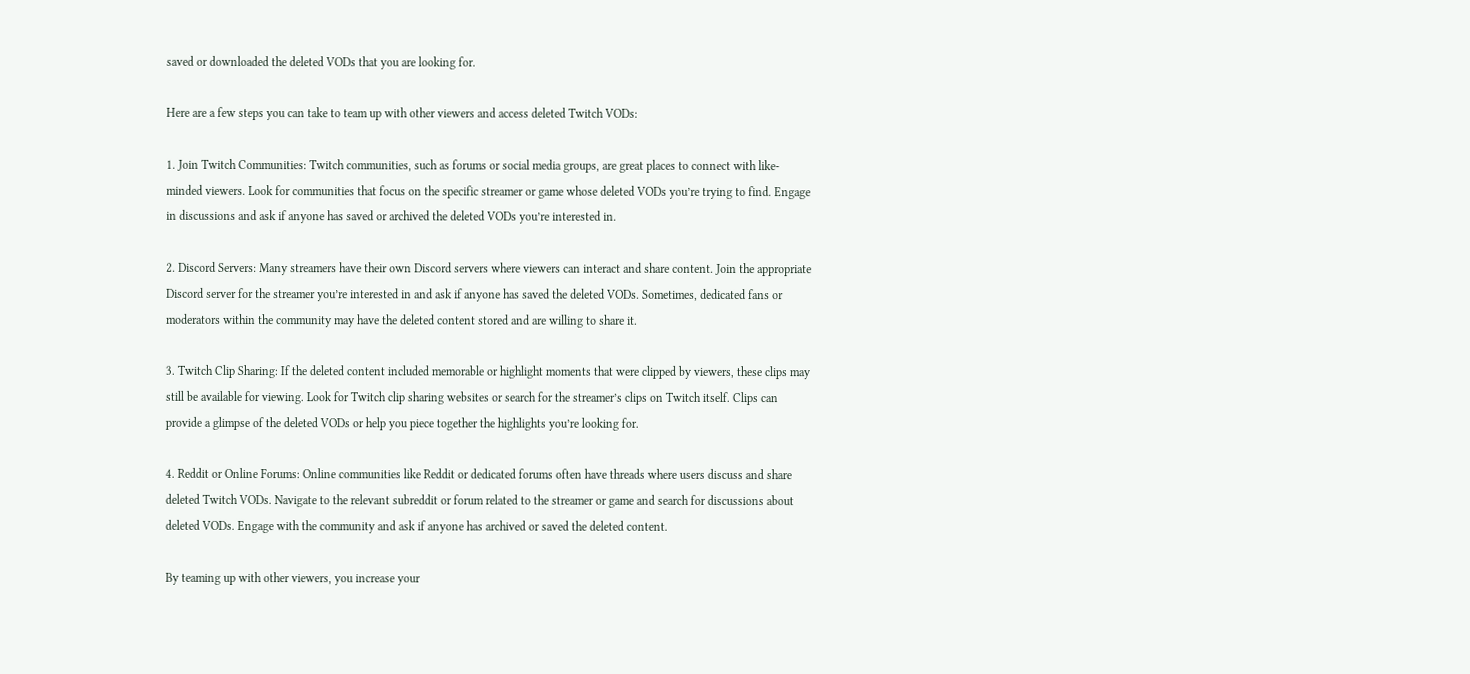saved or downloaded the deleted VODs that you are looking for.

Here are a few steps you can take to team up with other viewers and access deleted Twitch VODs:

1. Join Twitch Communities: Twitch communities, such as forums or social media groups, are great places to connect with like-minded viewers. Look for communities that focus on the specific streamer or game whose deleted VODs you’re trying to find. Engage in discussions and ask if anyone has saved or archived the deleted VODs you’re interested in.

2. Discord Servers: Many streamers have their own Discord servers where viewers can interact and share content. Join the appropriate Discord server for the streamer you’re interested in and ask if anyone has saved the deleted VODs. Sometimes, dedicated fans or moderators within the community may have the deleted content stored and are willing to share it.

3. Twitch Clip Sharing: If the deleted content included memorable or highlight moments that were clipped by viewers, these clips may still be available for viewing. Look for Twitch clip sharing websites or search for the streamer’s clips on Twitch itself. Clips can provide a glimpse of the deleted VODs or help you piece together the highlights you’re looking for.

4. Reddit or Online Forums: Online communities like Reddit or dedicated forums often have threads where users discuss and share deleted Twitch VODs. Navigate to the relevant subreddit or forum related to the streamer or game and search for discussions about deleted VODs. Engage with the community and ask if anyone has archived or saved the deleted content.

By teaming up with other viewers, you increase your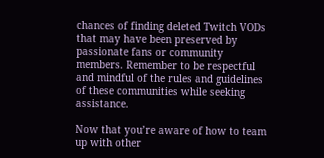chances of finding deleted Twitch VODs that may have been preserved by passionate fans or community members. Remember to be respectful and mindful of the rules and guidelines of these communities while seeking assistance.

Now that you’re aware of how to team up with other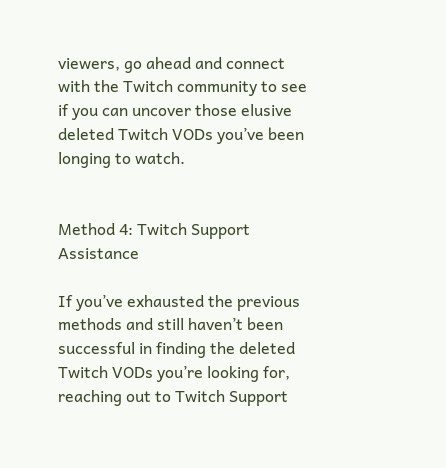viewers, go ahead and connect with the Twitch community to see if you can uncover those elusive deleted Twitch VODs you’ve been longing to watch.


Method 4: Twitch Support Assistance

If you’ve exhausted the previous methods and still haven’t been successful in finding the deleted Twitch VODs you’re looking for, reaching out to Twitch Support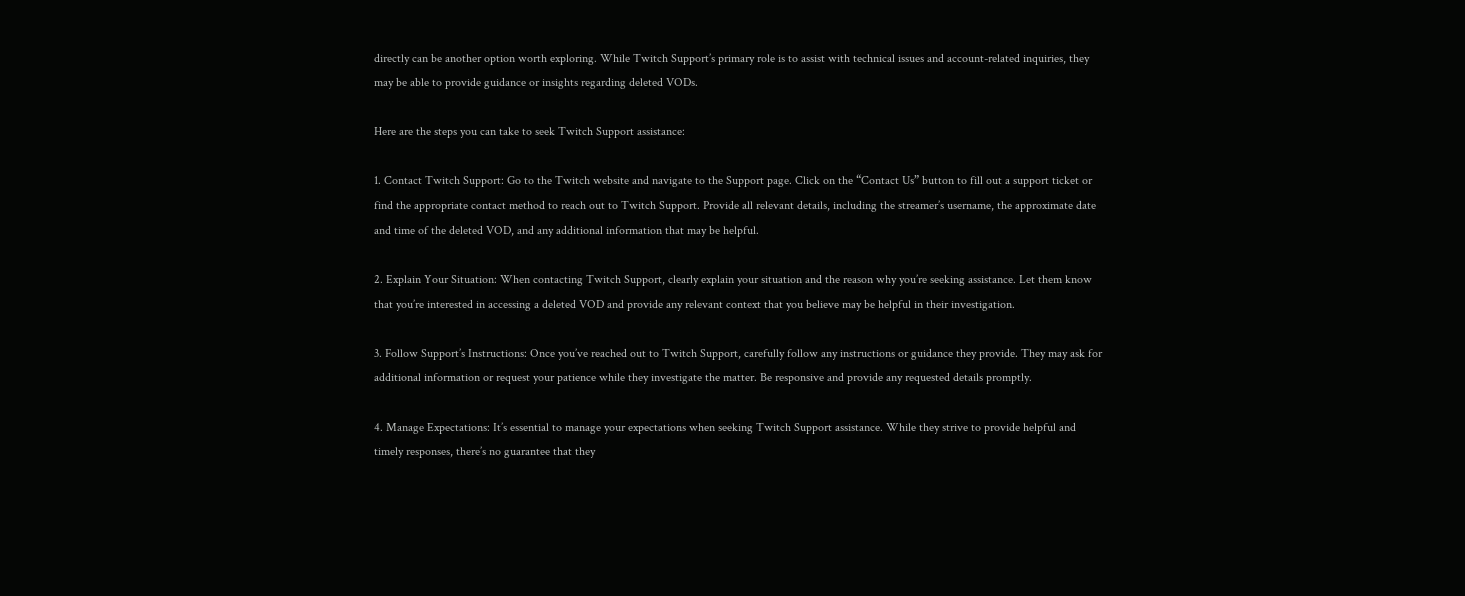directly can be another option worth exploring. While Twitch Support’s primary role is to assist with technical issues and account-related inquiries, they may be able to provide guidance or insights regarding deleted VODs.

Here are the steps you can take to seek Twitch Support assistance:

1. Contact Twitch Support: Go to the Twitch website and navigate to the Support page. Click on the “Contact Us” button to fill out a support ticket or find the appropriate contact method to reach out to Twitch Support. Provide all relevant details, including the streamer’s username, the approximate date and time of the deleted VOD, and any additional information that may be helpful.

2. Explain Your Situation: When contacting Twitch Support, clearly explain your situation and the reason why you’re seeking assistance. Let them know that you’re interested in accessing a deleted VOD and provide any relevant context that you believe may be helpful in their investigation.

3. Follow Support’s Instructions: Once you’ve reached out to Twitch Support, carefully follow any instructions or guidance they provide. They may ask for additional information or request your patience while they investigate the matter. Be responsive and provide any requested details promptly.

4. Manage Expectations: It’s essential to manage your expectations when seeking Twitch Support assistance. While they strive to provide helpful and timely responses, there’s no guarantee that they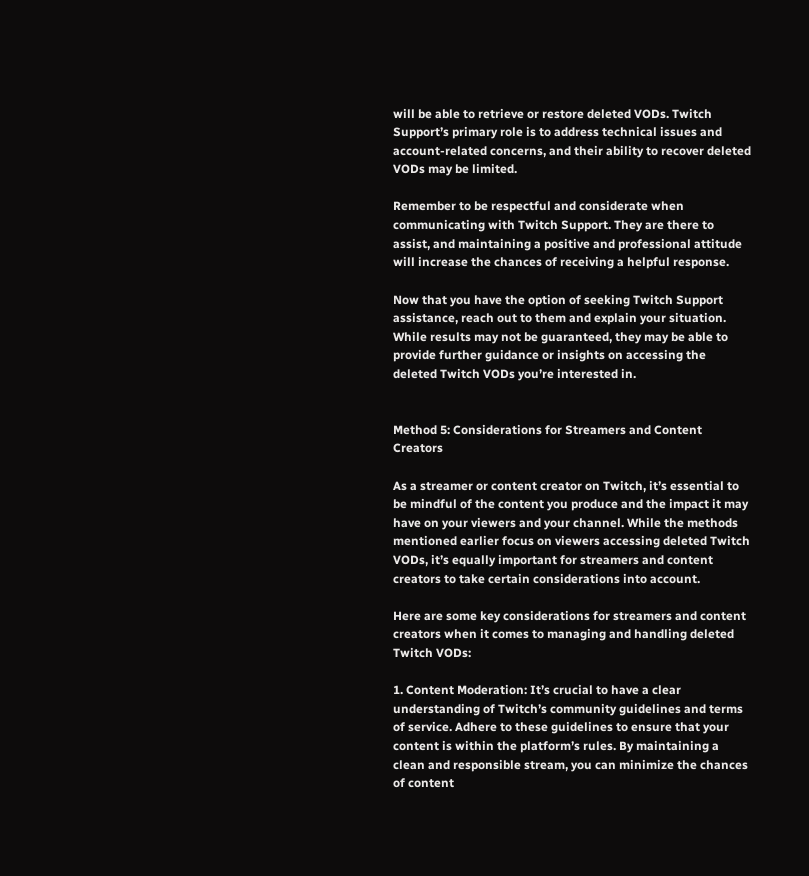will be able to retrieve or restore deleted VODs. Twitch Support’s primary role is to address technical issues and account-related concerns, and their ability to recover deleted VODs may be limited.

Remember to be respectful and considerate when communicating with Twitch Support. They are there to assist, and maintaining a positive and professional attitude will increase the chances of receiving a helpful response.

Now that you have the option of seeking Twitch Support assistance, reach out to them and explain your situation. While results may not be guaranteed, they may be able to provide further guidance or insights on accessing the deleted Twitch VODs you’re interested in.


Method 5: Considerations for Streamers and Content Creators

As a streamer or content creator on Twitch, it’s essential to be mindful of the content you produce and the impact it may have on your viewers and your channel. While the methods mentioned earlier focus on viewers accessing deleted Twitch VODs, it’s equally important for streamers and content creators to take certain considerations into account.

Here are some key considerations for streamers and content creators when it comes to managing and handling deleted Twitch VODs:

1. Content Moderation: It’s crucial to have a clear understanding of Twitch’s community guidelines and terms of service. Adhere to these guidelines to ensure that your content is within the platform’s rules. By maintaining a clean and responsible stream, you can minimize the chances of content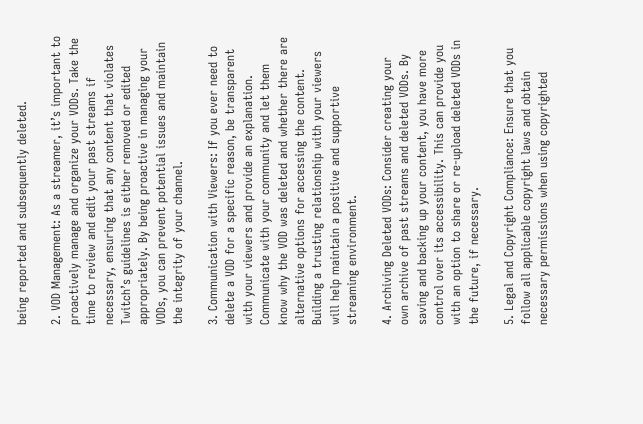being reported and subsequently deleted.

2. VOD Management: As a streamer, it’s important to proactively manage and organize your VODs. Take the time to review and edit your past streams if necessary, ensuring that any content that violates Twitch’s guidelines is either removed or edited appropriately. By being proactive in managing your VODs, you can prevent potential issues and maintain the integrity of your channel.

3. Communication with Viewers: If you ever need to delete a VOD for a specific reason, be transparent with your viewers and provide an explanation. Communicate with your community and let them know why the VOD was deleted and whether there are alternative options for accessing the content. Building a trusting relationship with your viewers will help maintain a positive and supportive streaming environment.

4. Archiving Deleted VODs: Consider creating your own archive of past streams and deleted VODs. By saving and backing up your content, you have more control over its accessibility. This can provide you with an option to share or re-upload deleted VODs in the future, if necessary.

5. Legal and Copyright Compliance: Ensure that you follow all applicable copyright laws and obtain necessary permissions when using copyrighted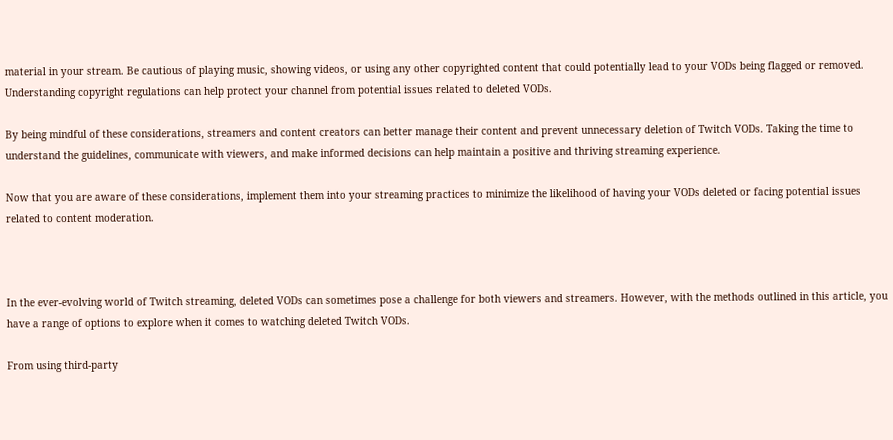material in your stream. Be cautious of playing music, showing videos, or using any other copyrighted content that could potentially lead to your VODs being flagged or removed. Understanding copyright regulations can help protect your channel from potential issues related to deleted VODs.

By being mindful of these considerations, streamers and content creators can better manage their content and prevent unnecessary deletion of Twitch VODs. Taking the time to understand the guidelines, communicate with viewers, and make informed decisions can help maintain a positive and thriving streaming experience.

Now that you are aware of these considerations, implement them into your streaming practices to minimize the likelihood of having your VODs deleted or facing potential issues related to content moderation.



In the ever-evolving world of Twitch streaming, deleted VODs can sometimes pose a challenge for both viewers and streamers. However, with the methods outlined in this article, you have a range of options to explore when it comes to watching deleted Twitch VODs.

From using third-party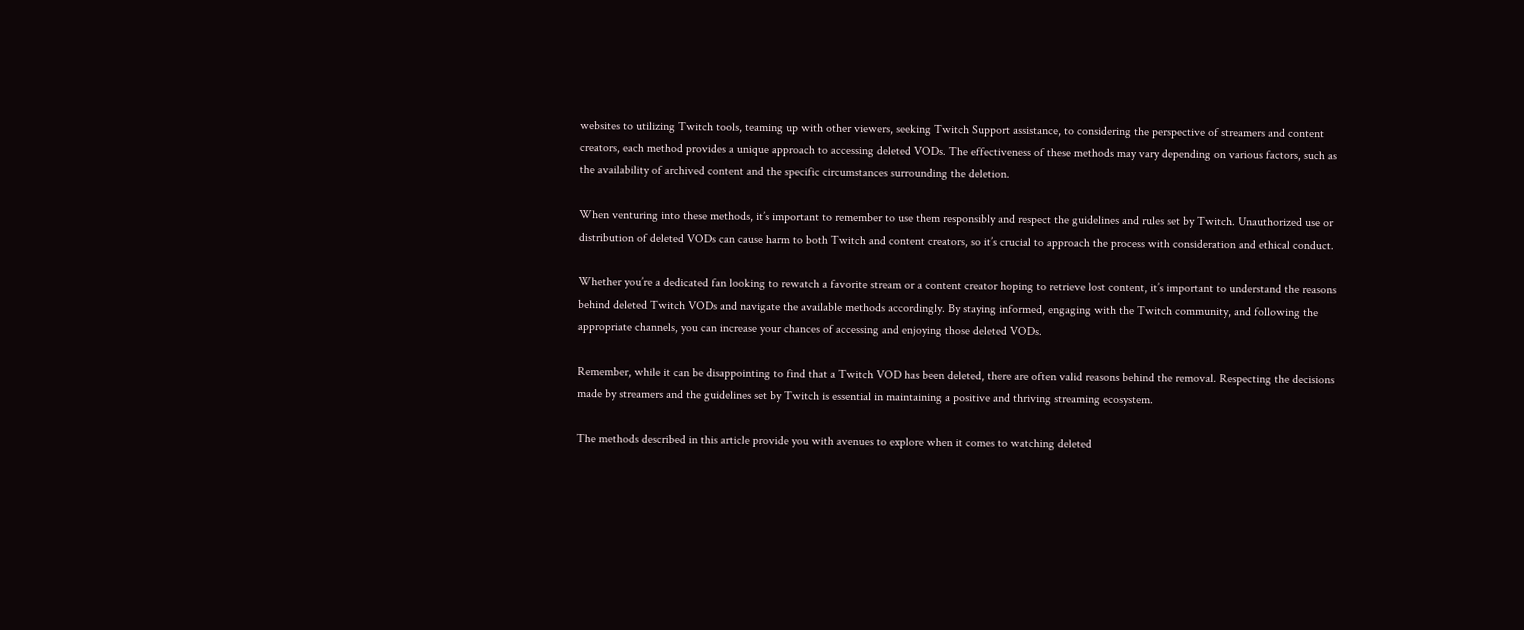websites to utilizing Twitch tools, teaming up with other viewers, seeking Twitch Support assistance, to considering the perspective of streamers and content creators, each method provides a unique approach to accessing deleted VODs. The effectiveness of these methods may vary depending on various factors, such as the availability of archived content and the specific circumstances surrounding the deletion.

When venturing into these methods, it’s important to remember to use them responsibly and respect the guidelines and rules set by Twitch. Unauthorized use or distribution of deleted VODs can cause harm to both Twitch and content creators, so it’s crucial to approach the process with consideration and ethical conduct.

Whether you’re a dedicated fan looking to rewatch a favorite stream or a content creator hoping to retrieve lost content, it’s important to understand the reasons behind deleted Twitch VODs and navigate the available methods accordingly. By staying informed, engaging with the Twitch community, and following the appropriate channels, you can increase your chances of accessing and enjoying those deleted VODs.

Remember, while it can be disappointing to find that a Twitch VOD has been deleted, there are often valid reasons behind the removal. Respecting the decisions made by streamers and the guidelines set by Twitch is essential in maintaining a positive and thriving streaming ecosystem.

The methods described in this article provide you with avenues to explore when it comes to watching deleted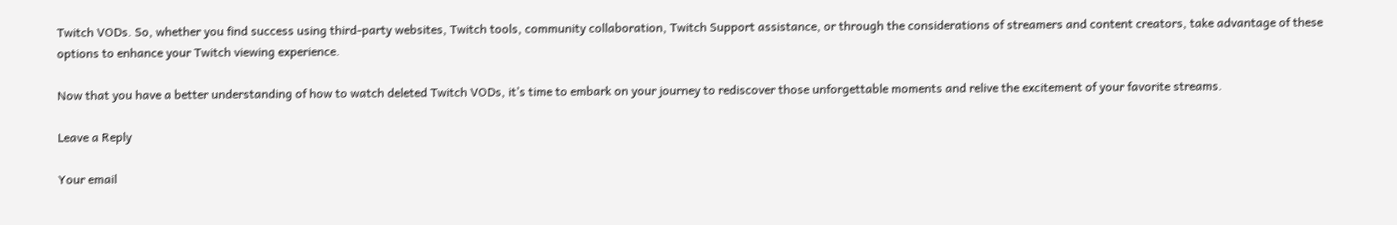Twitch VODs. So, whether you find success using third-party websites, Twitch tools, community collaboration, Twitch Support assistance, or through the considerations of streamers and content creators, take advantage of these options to enhance your Twitch viewing experience.

Now that you have a better understanding of how to watch deleted Twitch VODs, it’s time to embark on your journey to rediscover those unforgettable moments and relive the excitement of your favorite streams.

Leave a Reply

Your email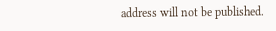address will not be published.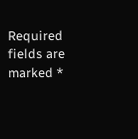Required fields are marked *